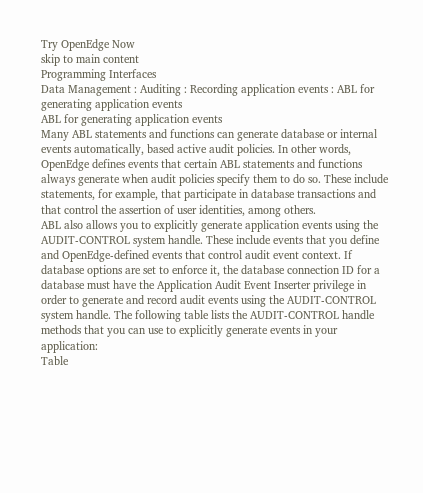Try OpenEdge Now
skip to main content
Programming Interfaces
Data Management : Auditing : Recording application events : ABL for generating application events
ABL for generating application events
Many ABL statements and functions can generate database or internal events automatically, based active audit policies. In other words, OpenEdge defines events that certain ABL statements and functions always generate when audit policies specify them to do so. These include statements, for example, that participate in database transactions and that control the assertion of user identities, among others.
ABL also allows you to explicitly generate application events using the AUDIT-CONTROL system handle. These include events that you define and OpenEdge-defined events that control audit event context. If database options are set to enforce it, the database connection ID for a database must have the Application Audit Event Inserter privilege in order to generate and record audit events using the AUDIT-CONTROL system handle. The following table lists the AUDIT-CONTROL handle methods that you can use to explicitly generate events in your application:
Table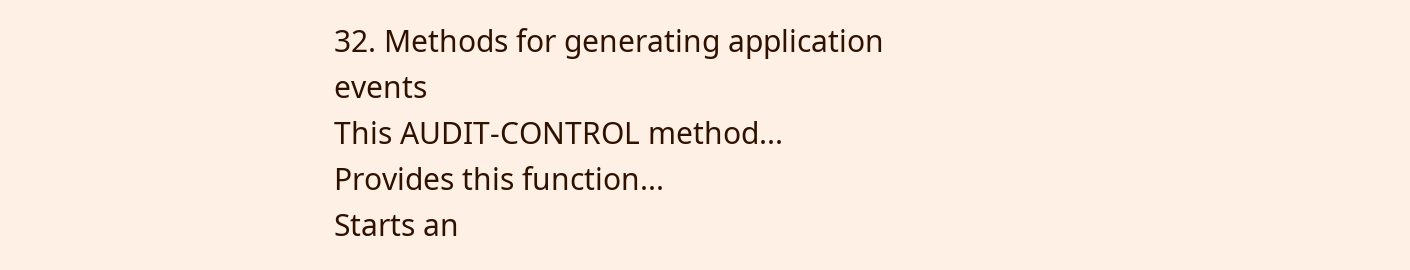32. Methods for generating application events
This AUDIT-CONTROL method...
Provides this function...
Starts an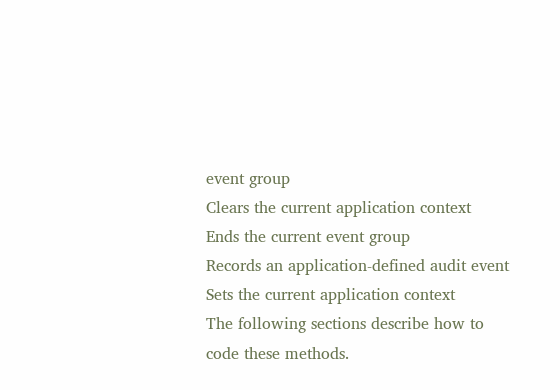event group
Clears the current application context
Ends the current event group
Records an application-defined audit event
Sets the current application context
The following sections describe how to code these methods.